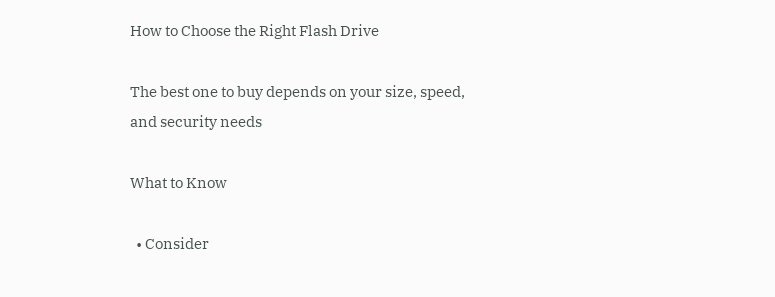How to Choose the Right Flash Drive

The best one to buy depends on your size, speed, and security needs

What to Know

  • Consider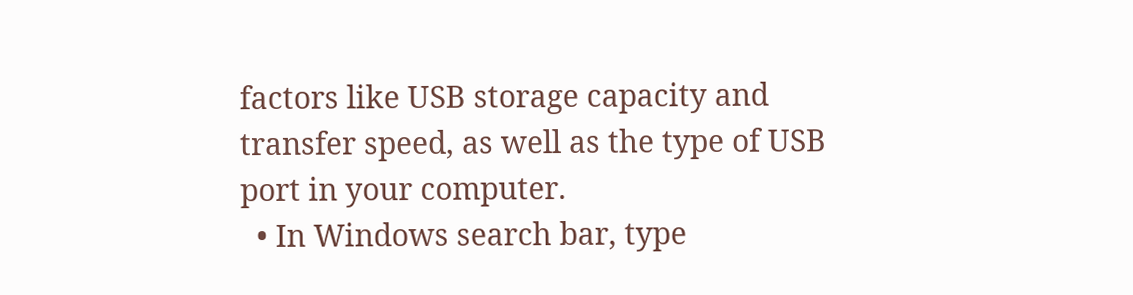factors like USB storage capacity and transfer speed, as well as the type of USB port in your computer.
  • In Windows search bar, type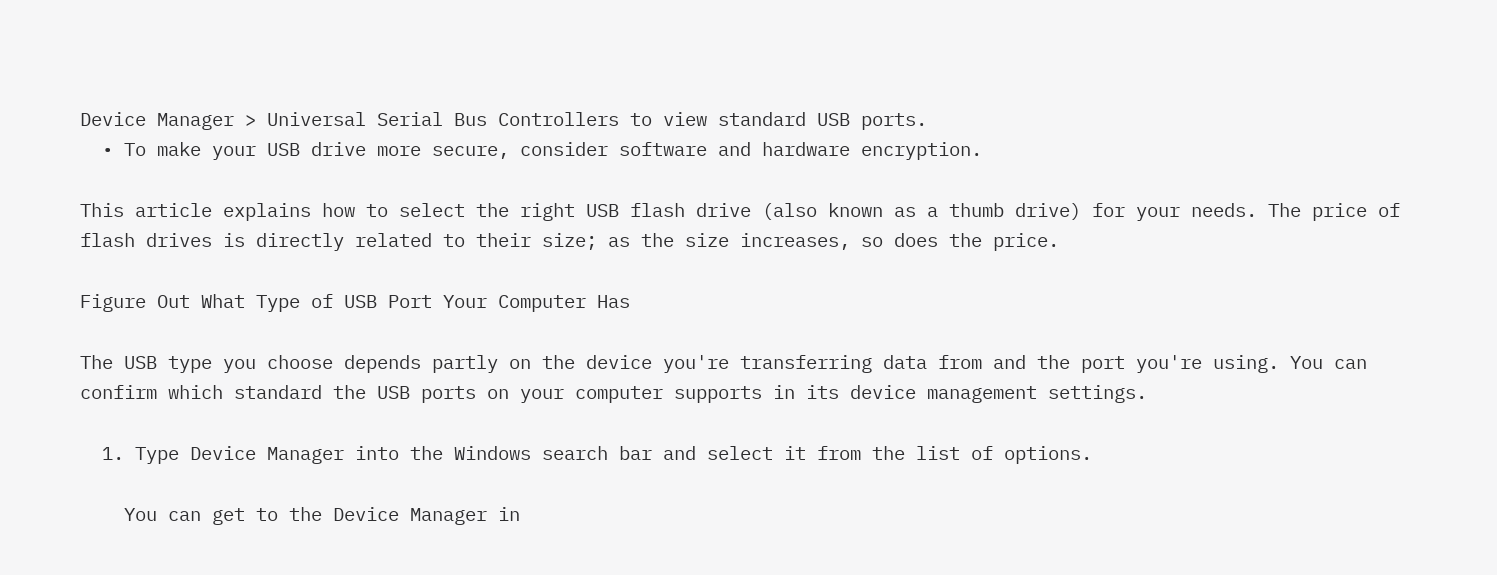Device Manager > Universal Serial Bus Controllers to view standard USB ports.
  • To make your USB drive more secure, consider software and hardware encryption.

This article explains how to select the right USB flash drive (also known as a thumb drive) for your needs. The price of flash drives is directly related to their size; as the size increases, so does the price.

Figure Out What Type of USB Port Your Computer Has

The USB type you choose depends partly on the device you're transferring data from and the port you're using. You can confirm which standard the USB ports on your computer supports in its device management settings.

  1. Type Device Manager into the Windows search bar and select it from the list of options.

    You can get to the Device Manager in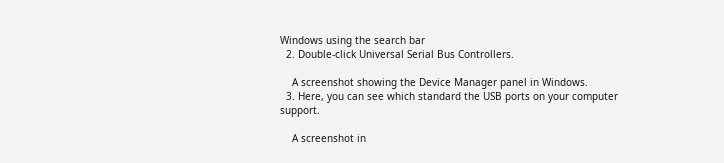Windows using the search bar
  2. Double-click Universal Serial Bus Controllers.

    A screenshot showing the Device Manager panel in Windows.
  3. Here, you can see which standard the USB ports on your computer support.

    A screenshot in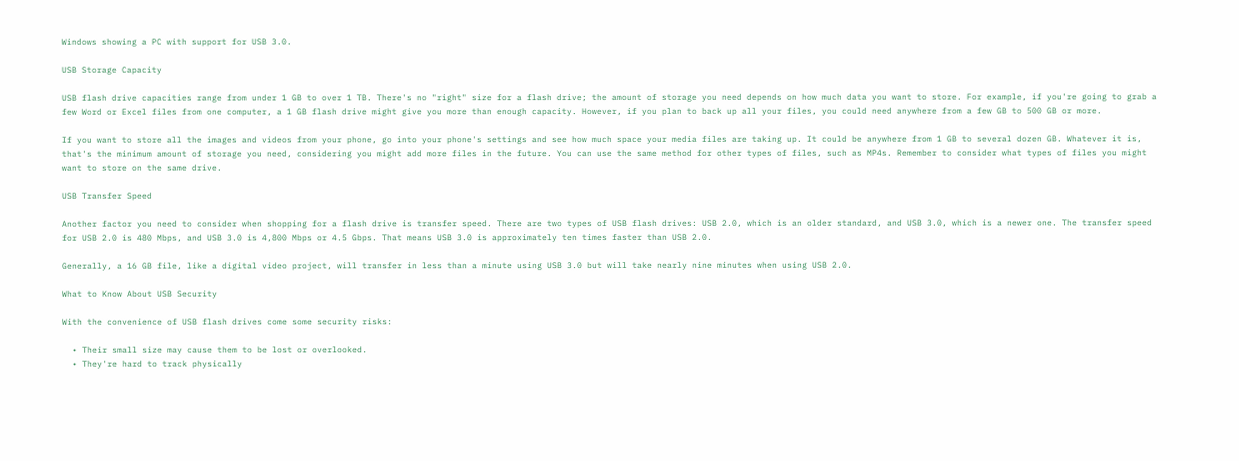Windows showing a PC with support for USB 3.0.

USB Storage Capacity

USB flash drive capacities range from under 1 GB to over 1 TB. There's no "right" size for a flash drive; the amount of storage you need depends on how much data you want to store. For example, if you're going to grab a few Word or Excel files from one computer, a 1 GB flash drive might give you more than enough capacity. However, if you plan to back up all your files, you could need anywhere from a few GB to 500 GB or more.

If you want to store all the images and videos from your phone, go into your phone's settings and see how much space your media files are taking up. It could be anywhere from 1 GB to several dozen GB. Whatever it is, that's the minimum amount of storage you need, considering you might add more files in the future. You can use the same method for other types of files, such as MP4s. Remember to consider what types of files you might want to store on the same drive.

USB Transfer Speed

Another factor you need to consider when shopping for a flash drive is transfer speed. There are two types of USB flash drives: USB 2.0, which is an older standard, and USB 3.0, which is a newer one. The transfer speed for USB 2.0 is 480 Mbps, and USB 3.0 is 4,800 Mbps or 4.5 Gbps. That means USB 3.0 is approximately ten times faster than USB 2.0.

Generally, a 16 GB file, like a digital video project, will transfer in less than a minute using USB 3.0 but will take nearly nine minutes when using USB 2.0.

What to Know About USB Security

With the convenience of USB flash drives come some security risks:

  • Their small size may cause them to be lost or overlooked.
  • They're hard to track physically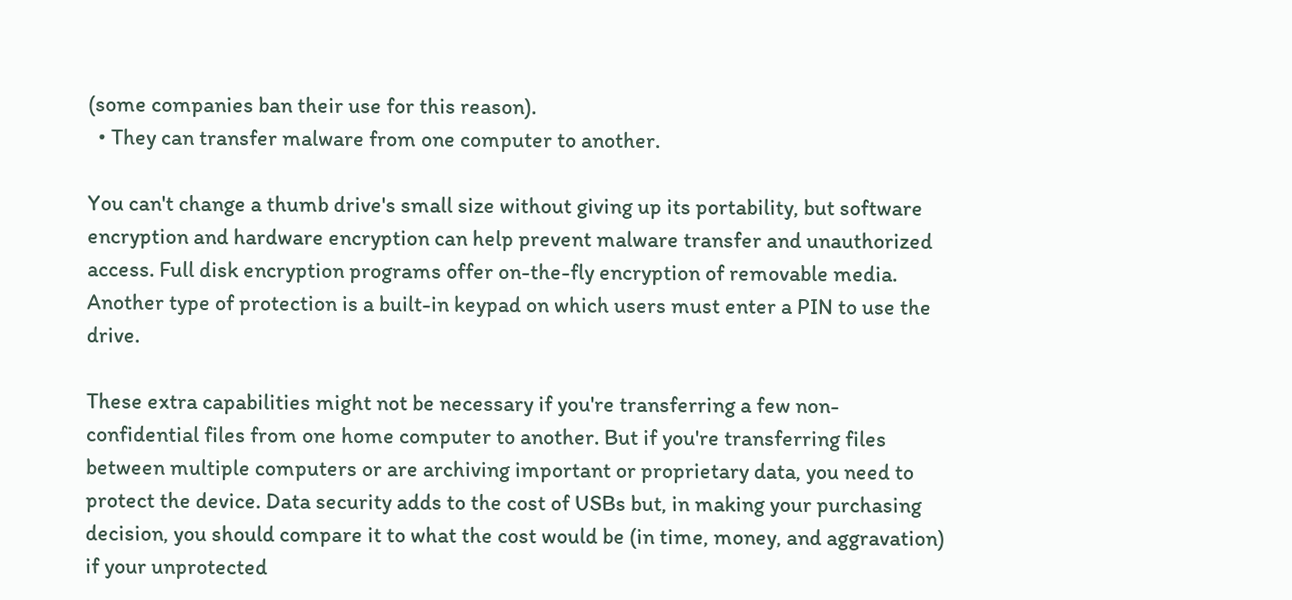(some companies ban their use for this reason).
  • They can transfer malware from one computer to another.

You can't change a thumb drive's small size without giving up its portability, but software encryption and hardware encryption can help prevent malware transfer and unauthorized access. Full disk encryption programs offer on-the-fly encryption of removable media. Another type of protection is a built-in keypad on which users must enter a PIN to use the drive.

These extra capabilities might not be necessary if you're transferring a few non-confidential files from one home computer to another. But if you're transferring files between multiple computers or are archiving important or proprietary data, you need to protect the device. Data security adds to the cost of USBs but, in making your purchasing decision, you should compare it to what the cost would be (in time, money, and aggravation) if your unprotected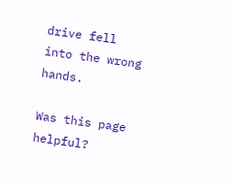drive fell into the wrong hands.

Was this page helpful?